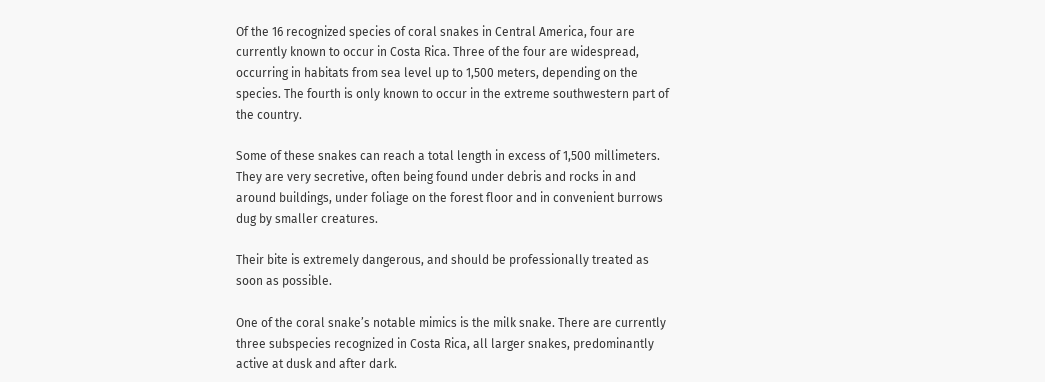Of the 16 recognized species of coral snakes in Central America, four are currently known to occur in Costa Rica. Three of the four are widespread, occurring in habitats from sea level up to 1,500 meters, depending on the species. The fourth is only known to occur in the extreme southwestern part of the country.

Some of these snakes can reach a total length in excess of 1,500 millimeters. They are very secretive, often being found under debris and rocks in and around buildings, under foliage on the forest floor and in convenient burrows dug by smaller creatures.

Their bite is extremely dangerous, and should be professionally treated as soon as possible.

One of the coral snake’s notable mimics is the milk snake. There are currently three subspecies recognized in Costa Rica, all larger snakes, predominantly active at dusk and after dark.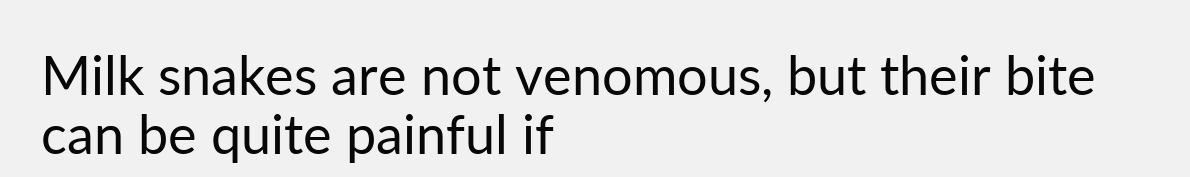Milk snakes are not venomous, but their bite can be quite painful if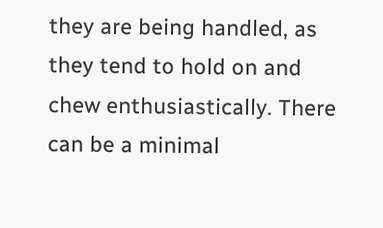they are being handled, as they tend to hold on and chew enthusiastically. There can be a minimal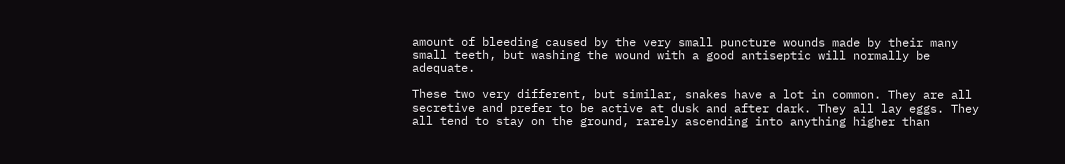amount of bleeding caused by the very small puncture wounds made by their many small teeth, but washing the wound with a good antiseptic will normally be adequate.

These two very different, but similar, snakes have a lot in common. They are all secretive and prefer to be active at dusk and after dark. They all lay eggs. They all tend to stay on the ground, rarely ascending into anything higher than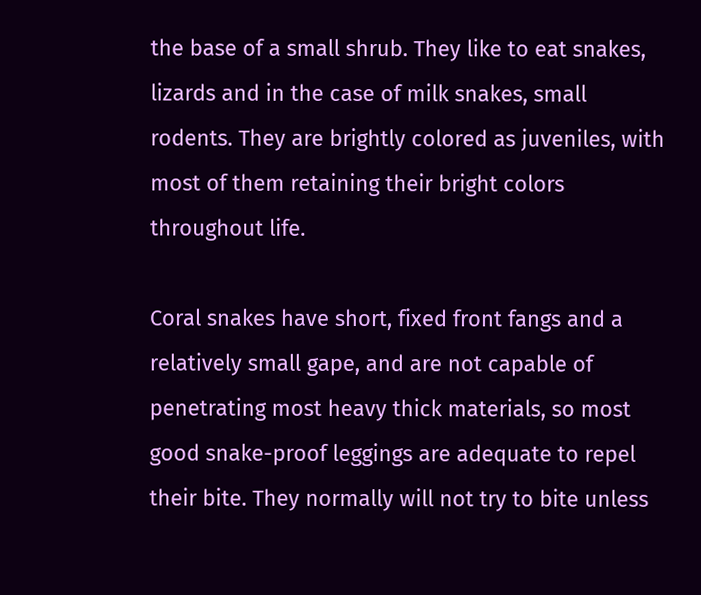the base of a small shrub. They like to eat snakes, lizards and in the case of milk snakes, small rodents. They are brightly colored as juveniles, with most of them retaining their bright colors throughout life.

Coral snakes have short, fixed front fangs and a relatively small gape, and are not capable of penetrating most heavy thick materials, so most good snake-proof leggings are adequate to repel their bite. They normally will not try to bite unless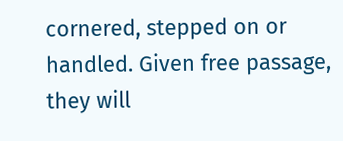cornered, stepped on or handled. Given free passage, they will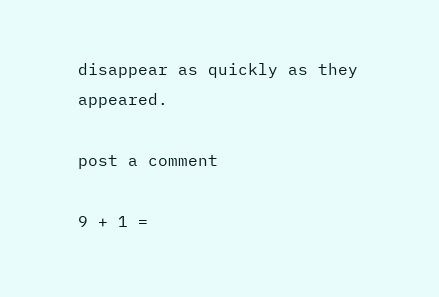disappear as quickly as they appeared.

post a comment

9 + 1 =